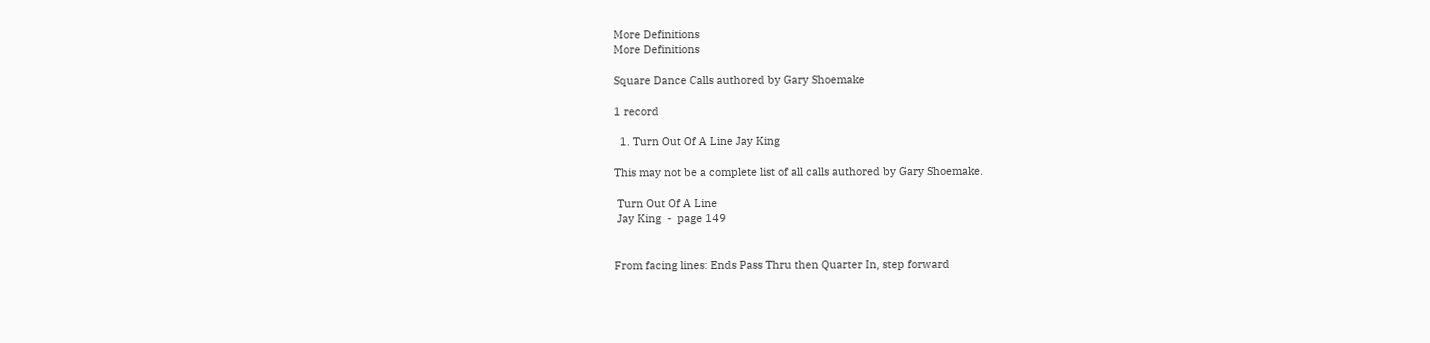More Definitions
More Definitions

Square Dance Calls authored by Gary Shoemake

1 record

  1. Turn Out Of A Line Jay King

This may not be a complete list of all calls authored by Gary Shoemake.

 Turn Out Of A Line
 Jay King  -  page 149


From facing lines: Ends Pass Thru then Quarter In, step forward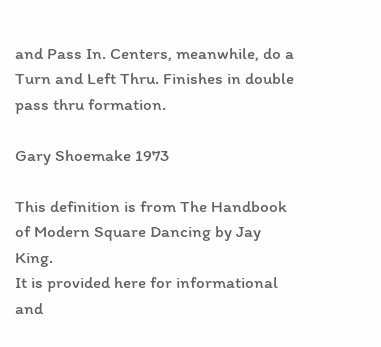and Pass In. Centers, meanwhile, do a Turn and Left Thru. Finishes in double pass thru formation.

Gary Shoemake 1973

This definition is from The Handbook of Modern Square Dancing by Jay King.
It is provided here for informational and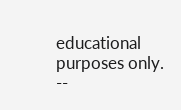educational purposes only. --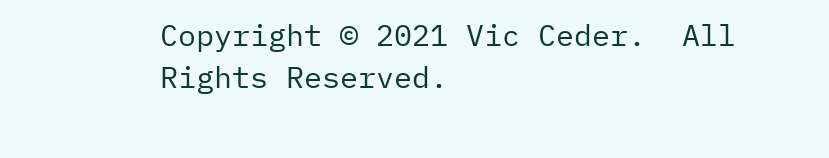Copyright © 2021 Vic Ceder.  All Rights Reserved.